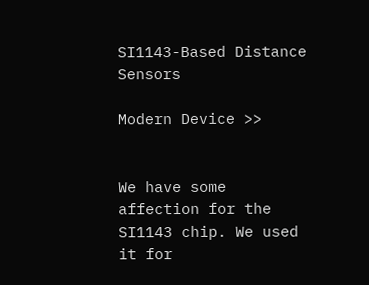SI1143-Based Distance Sensors

Modern Device >>


We have some affection for the SI1143 chip. We used it for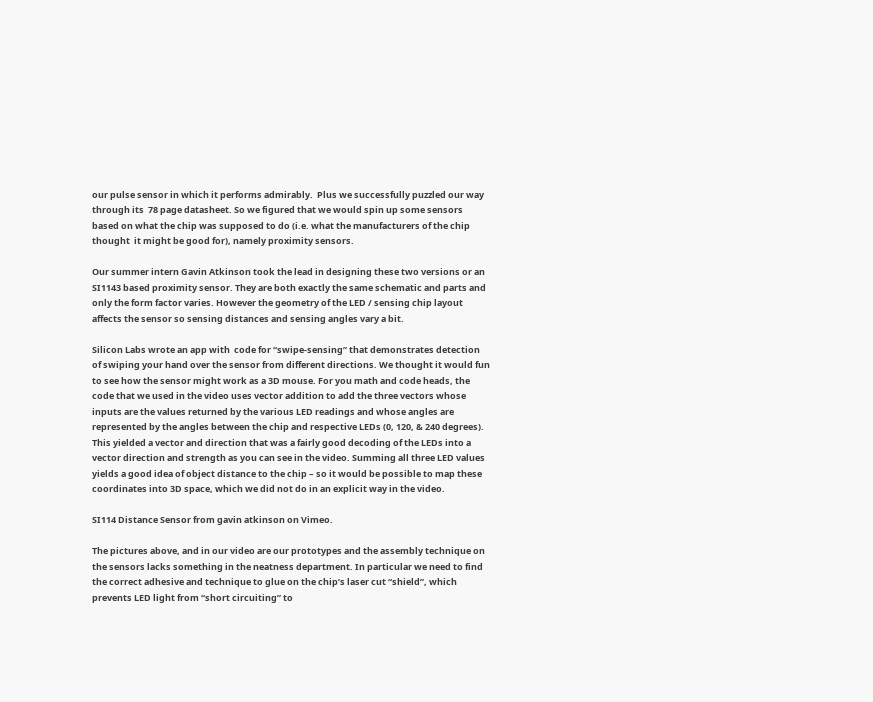our pulse sensor in which it performs admirably.  Plus we successfully puzzled our way through its  78 page datasheet. So we figured that we would spin up some sensors based on what the chip was supposed to do (i.e. what the manufacturers of the chip thought  it might be good for), namely proximity sensors.

Our summer intern Gavin Atkinson took the lead in designing these two versions or an SI1143 based proximity sensor. They are both exactly the same schematic and parts and only the form factor varies. However the geometry of the LED / sensing chip layout affects the sensor so sensing distances and sensing angles vary a bit.

Silicon Labs wrote an app with  code for “swipe-sensing” that demonstrates detection of swiping your hand over the sensor from different directions. We thought it would fun to see how the sensor might work as a 3D mouse. For you math and code heads, the code that we used in the video uses vector addition to add the three vectors whose inputs are the values returned by the various LED readings and whose angles are represented by the angles between the chip and respective LEDs (0, 120, & 240 degrees). This yielded a vector and direction that was a fairly good decoding of the LEDs into a vector direction and strength as you can see in the video. Summing all three LED values yields a good idea of object distance to the chip – so it would be possible to map these coordinates into 3D space, which we did not do in an explicit way in the video.

SI114 Distance Sensor from gavin atkinson on Vimeo.

The pictures above, and in our video are our prototypes and the assembly technique on the sensors lacks something in the neatness department. In particular we need to find the correct adhesive and technique to glue on the chip’s laser cut “shield”, which prevents LED light from “short circuiting” to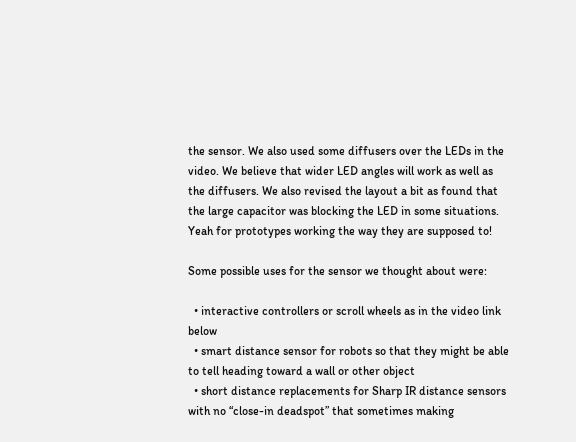the sensor. We also used some diffusers over the LEDs in the video. We believe that wider LED angles will work as well as the diffusers. We also revised the layout a bit as found that the large capacitor was blocking the LED in some situations. Yeah for prototypes working the way they are supposed to!

Some possible uses for the sensor we thought about were:

  • interactive controllers or scroll wheels as in the video link below
  • smart distance sensor for robots so that they might be able to tell heading toward a wall or other object
  • short distance replacements for Sharp IR distance sensors with no “close-in deadspot” that sometimes making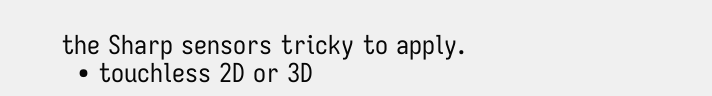the Sharp sensors tricky to apply.
  • touchless 2D or 3D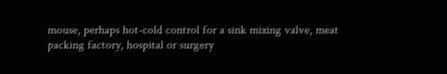mouse, perhaps hot-cold control for a sink mixing valve, meat packing factory, hospital or surgery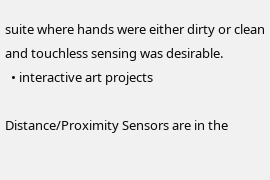suite where hands were either dirty or clean and touchless sensing was desirable.
  • interactive art projects

Distance/Proximity Sensors are in the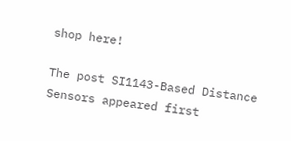shop here!

The post SI1143-Based Distance Sensors appeared first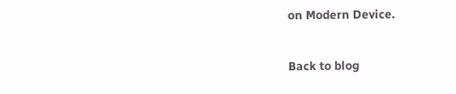on Modern Device.

Back to blog